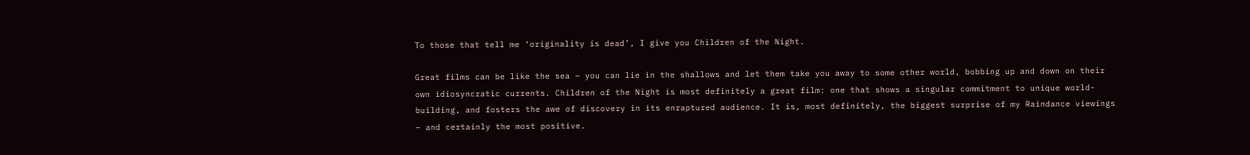To those that tell me ‘originality is dead’, I give you Children of the Night.

Great films can be like the sea – you can lie in the shallows and let them take you away to some other world, bobbing up and down on their own idiosyncratic currents. Children of the Night is most definitely a great film: one that shows a singular commitment to unique world-building, and fosters the awe of discovery in its enraptured audience. It is, most definitely, the biggest surprise of my Raindance viewings – and certainly the most positive.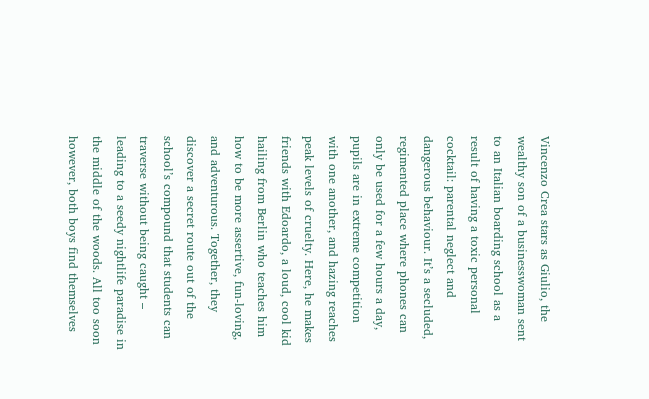Vincenzo Crea stars as Giulio, the wealthy son of a businesswoman sent to an Italian boarding school as a result of having a toxic personal cocktail: parental neglect and dangerous behaviour. It’s a secluded, regimented place where phones can only be used for a few hours a day, pupils are in extreme competition with one another, and hazing reaches peak levels of cruelty. Here, he makes friends with Edoardo, a loud, cool kid hailing from Berlin who teaches him how to be more assertive, fun-loving, and adventurous. Together, they discover a secret route out of the school’s compound that students can traverse without being caught – leading to a seedy nightlife paradise in the middle of the woods. All too soon however, both boys find themselves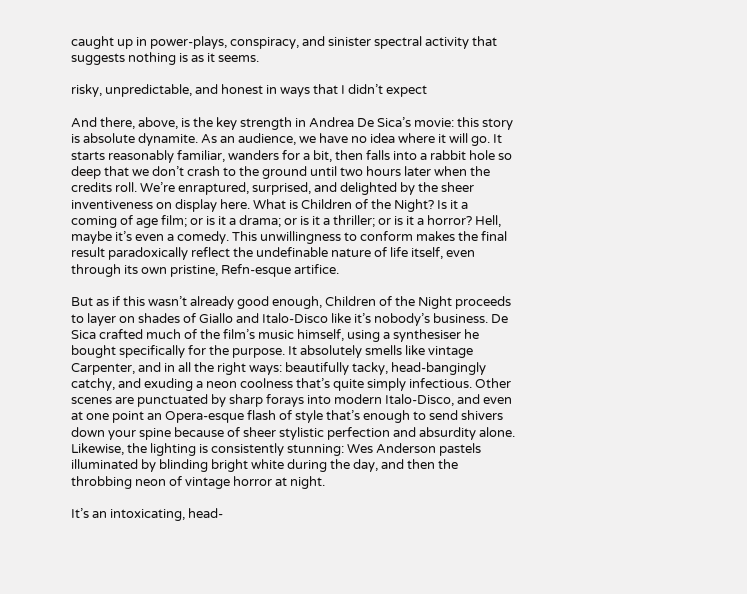caught up in power-plays, conspiracy, and sinister spectral activity that suggests nothing is as it seems.

risky, unpredictable, and honest in ways that I didn’t expect

And there, above, is the key strength in Andrea De Sica’s movie: this story is absolute dynamite. As an audience, we have no idea where it will go. It starts reasonably familiar, wanders for a bit, then falls into a rabbit hole so deep that we don’t crash to the ground until two hours later when the credits roll. We’re enraptured, surprised, and delighted by the sheer inventiveness on display here. What is Children of the Night? Is it a coming of age film; or is it a drama; or is it a thriller; or is it a horror? Hell, maybe it’s even a comedy. This unwillingness to conform makes the final result paradoxically reflect the undefinable nature of life itself, even through its own pristine, Refn-esque artifice.

But as if this wasn’t already good enough, Children of the Night proceeds to layer on shades of Giallo and Italo-Disco like it’s nobody’s business. De Sica crafted much of the film’s music himself, using a synthesiser he bought specifically for the purpose. It absolutely smells like vintage Carpenter, and in all the right ways: beautifully tacky, head-bangingly catchy, and exuding a neon coolness that’s quite simply infectious. Other scenes are punctuated by sharp forays into modern Italo-Disco, and even at one point an Opera-esque flash of style that’s enough to send shivers down your spine because of sheer stylistic perfection and absurdity alone. Likewise, the lighting is consistently stunning: Wes Anderson pastels illuminated by blinding bright white during the day, and then the throbbing neon of vintage horror at night.

It’s an intoxicating, head-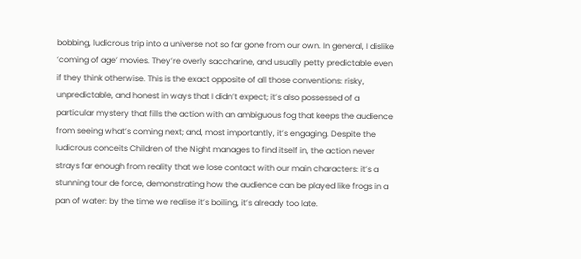bobbing, ludicrous trip into a universe not so far gone from our own. In general, I dislike ‘coming of age’ movies. They’re overly saccharine, and usually petty predictable even if they think otherwise. This is the exact opposite of all those conventions: risky, unpredictable, and honest in ways that I didn’t expect; it’s also possessed of a particular mystery that fills the action with an ambiguous fog that keeps the audience from seeing what’s coming next; and, most importantly, it’s engaging. Despite the ludicrous conceits Children of the Night manages to find itself in, the action never strays far enough from reality that we lose contact with our main characters: it’s a stunning tour de force, demonstrating how the audience can be played like frogs in a pan of water: by the time we realise it’s boiling, it’s already too late.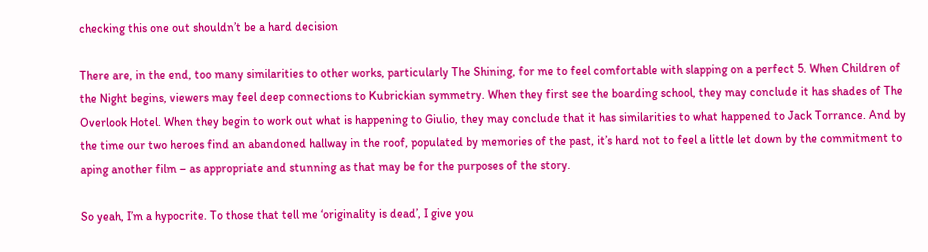checking this one out shouldn’t be a hard decision

There are, in the end, too many similarities to other works, particularly The Shining, for me to feel comfortable with slapping on a perfect 5. When Children of the Night begins, viewers may feel deep connections to Kubrickian symmetry. When they first see the boarding school, they may conclude it has shades of The Overlook Hotel. When they begin to work out what is happening to Giulio, they may conclude that it has similarities to what happened to Jack Torrance. And by the time our two heroes find an abandoned hallway in the roof, populated by memories of the past, it’s hard not to feel a little let down by the commitment to aping another film – as appropriate and stunning as that may be for the purposes of the story.

So yeah, I’m a hypocrite. To those that tell me ‘originality is dead’, I give you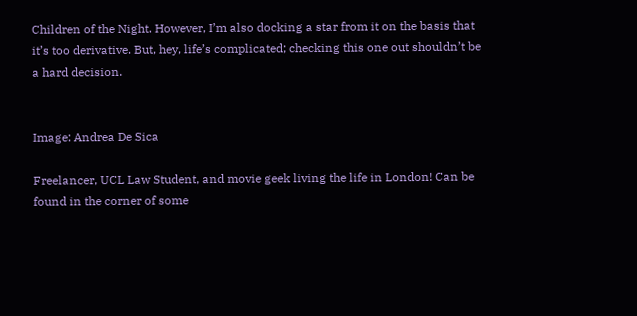Children of the Night. However, I’m also docking a star from it on the basis that it’s too derivative. But, hey, life’s complicated; checking this one out shouldn’t be a hard decision.


Image: Andrea De Sica

Freelancer, UCL Law Student, and movie geek living the life in London! Can be found in the corner of some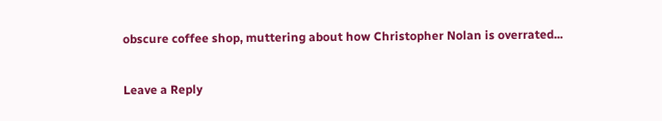obscure coffee shop, muttering about how Christopher Nolan is overrated...

Leave a Reply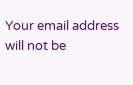Your email address will not be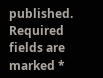published. Required fields are marked *